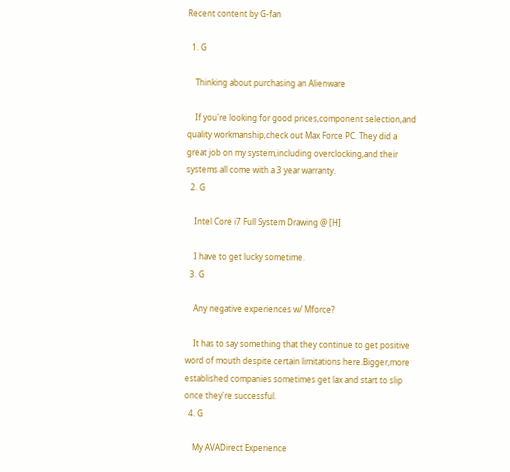Recent content by G-fan

  1. G

    Thinking about purchasing an Alienware

    If you're looking for good prices,component selection,and quality workmanship,check out Max Force PC. They did a great job on my system,including overclocking,and their systems all come with a 3 year warranty.
  2. G

    Intel Core i7 Full System Drawing @ [H]

    I have to get lucky sometime.
  3. G

    Any negative experiences w/ Mforce?

    It has to say something that they continue to get positive word of mouth despite certain limitations here.Bigger,more established companies sometimes get lax and start to slip once they're successful.
  4. G

    My AVADirect Experience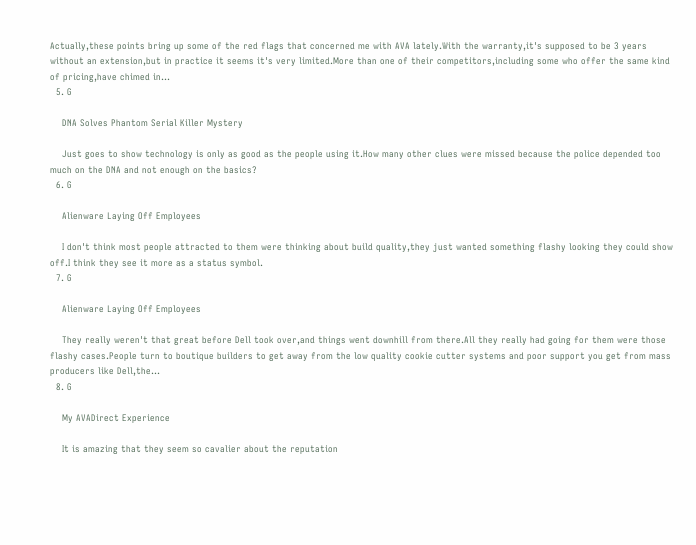Actually,these points bring up some of the red flags that concerned me with AVA lately.With the warranty,it's supposed to be 3 years without an extension,but in practice it seems it's very limited.More than one of their competitors,including some who offer the same kind of pricing,have chimed in...
  5. G

    DNA Solves Phantom Serial Killer Mystery

    Just goes to show technology is only as good as the people using it.How many other clues were missed because the police depended too much on the DNA and not enough on the basics?
  6. G

    Alienware Laying Off Employees

    I don't think most people attracted to them were thinking about build quality,they just wanted something flashy looking they could show off.I think they see it more as a status symbol.
  7. G

    Alienware Laying Off Employees

    They really weren't that great before Dell took over,and things went downhill from there.All they really had going for them were those flashy cases.People turn to boutique builders to get away from the low quality cookie cutter systems and poor support you get from mass producers like Dell,the...
  8. G

    My AVADirect Experience

    It is amazing that they seem so cavalier about the reputation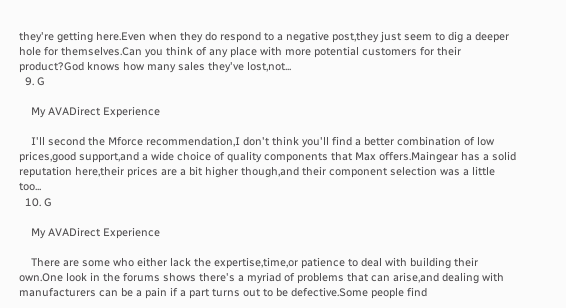they're getting here.Even when they do respond to a negative post,they just seem to dig a deeper hole for themselves.Can you think of any place with more potential customers for their product?God knows how many sales they've lost,not...
  9. G

    My AVADirect Experience

    I'll second the Mforce recommendation,I don't think you'll find a better combination of low prices,good support,and a wide choice of quality components that Max offers.Maingear has a solid reputation here,their prices are a bit higher though,and their component selection was a little too...
  10. G

    My AVADirect Experience

    There are some who either lack the expertise,time,or patience to deal with building their own.One look in the forums shows there's a myriad of problems that can arise,and dealing with manufacturers can be a pain if a part turns out to be defective.Some people find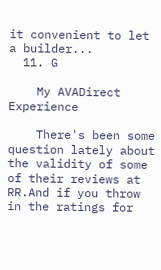it convenient to let a builder...
  11. G

    My AVADirect Experience

    There's been some question lately about the validity of some of their reviews at RR.And if you throw in the ratings for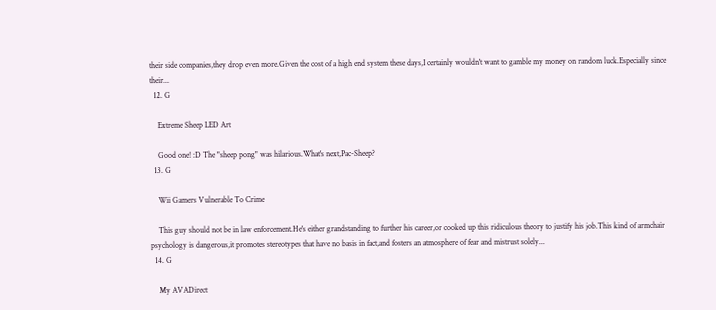their side companies,they drop even more.Given the cost of a high end system these days,I certainly wouldn't want to gamble my money on random luck.Especially since their...
  12. G

    Extreme Sheep LED Art

    Good one! :D The "sheep pong" was hilarious.What's next,Pac-Sheep?
  13. G

    Wii Gamers Vulnerable To Crime

    This guy should not be in law enforcement.He's either grandstanding to further his career,or cooked up this ridiculous theory to justify his job.This kind of armchair psychology is dangerous,it promotes stereotypes that have no basis in fact,and fosters an atmosphere of fear and mistrust solely...
  14. G

    My AVADirect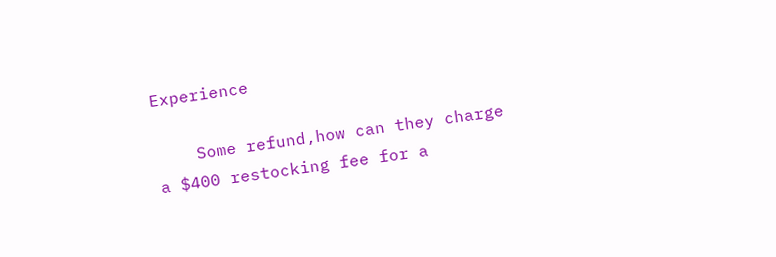Experience

    Some refund,how can they charge a $400 restocking fee for a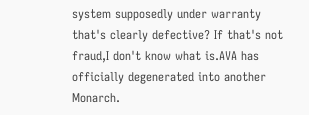system supposedly under warranty that's clearly defective? If that's not fraud,I don't know what is.AVA has officially degenerated into another Monarch.